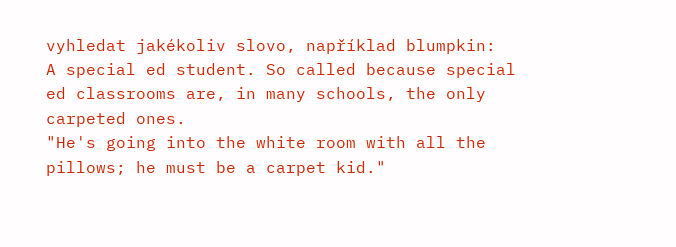vyhledat jakékoliv slovo, například blumpkin:
A special ed student. So called because special ed classrooms are, in many schools, the only carpeted ones.
"He's going into the white room with all the pillows; he must be a carpet kid."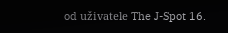od uživatele The J-Spot 16.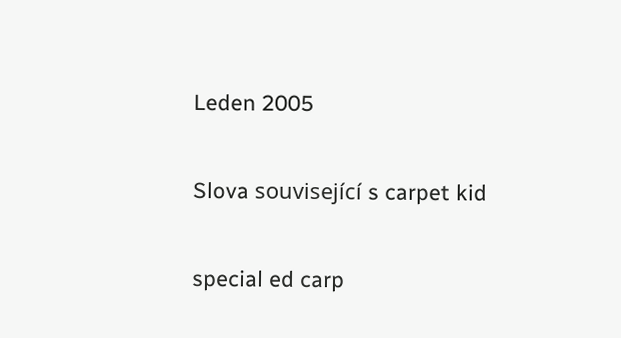Leden 2005

Slova související s carpet kid

special ed carp